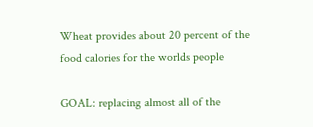Wheat provides about 20 percent of the food calories for the worlds people

GOAL: replacing almost all of the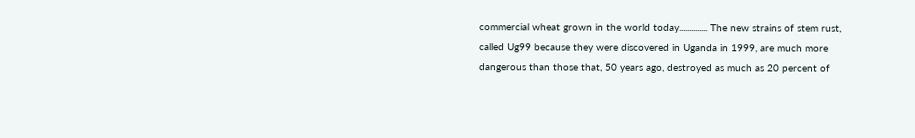commercial wheat grown in the world today.............. The new strains of stem rust, called Ug99 because they were discovered in Uganda in 1999, are much more dangerous than those that, 50 years ago, destroyed as much as 20 percent of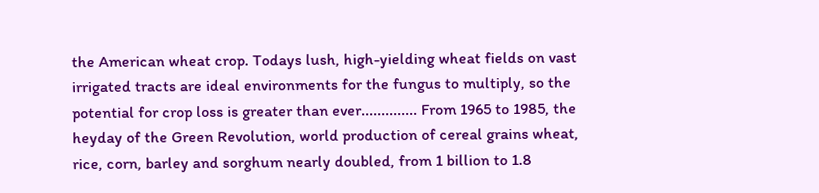the American wheat crop. Todays lush, high-yielding wheat fields on vast irrigated tracts are ideal environments for the fungus to multiply, so the potential for crop loss is greater than ever.............. From 1965 to 1985, the heyday of the Green Revolution, world production of cereal grains wheat, rice, corn, barley and sorghum nearly doubled, from 1 billion to 1.8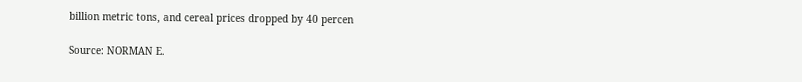billion metric tons, and cereal prices dropped by 40 percen

Source: NORMAN E.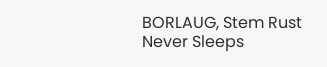BORLAUG, Stem Rust Never Sleeps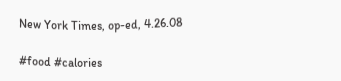New York Times, op-ed, 4.26.08

#food #calories